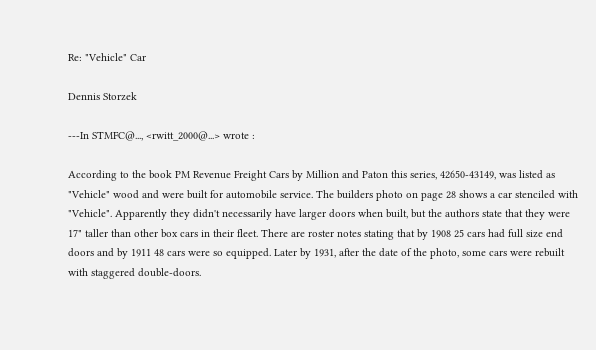Re: "Vehicle" Car

Dennis Storzek

---In STMFC@..., <rwitt_2000@...> wrote :

According to the book PM Revenue Freight Cars by Million and Paton this series, 42650-43149, was listed as "Vehicle" wood and were built for automobile service. The builders photo on page 28 shows a car stenciled with "Vehicle". Apparently they didn't necessarily have larger doors when built, but the authors state that they were 17" taller than other box cars in their fleet. There are roster notes stating that by 1908 25 cars had full size end doors and by 1911 48 cars were so equipped. Later by 1931, after the date of the photo, some cars were rebuilt with staggered double-doors.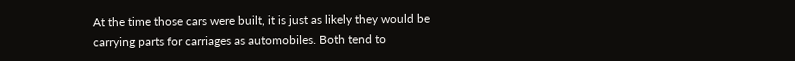At the time those cars were built, it is just as likely they would be carrying parts for carriages as automobiles. Both tend to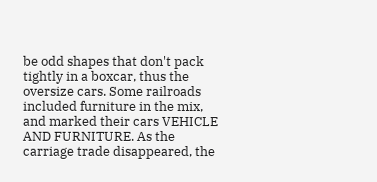be odd shapes that don't pack tightly in a boxcar, thus the oversize cars. Some railroads included furniture in the mix, and marked their cars VEHICLE AND FURNITURE. As the carriage trade disappeared, the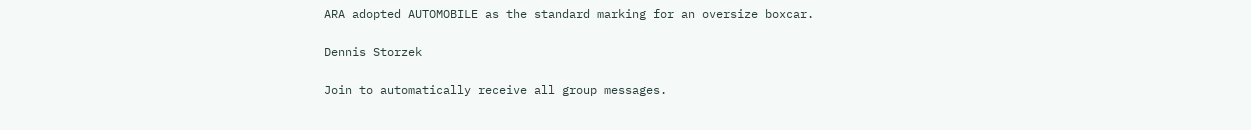ARA adopted AUTOMOBILE as the standard marking for an oversize boxcar.

Dennis Storzek

Join to automatically receive all group messages.